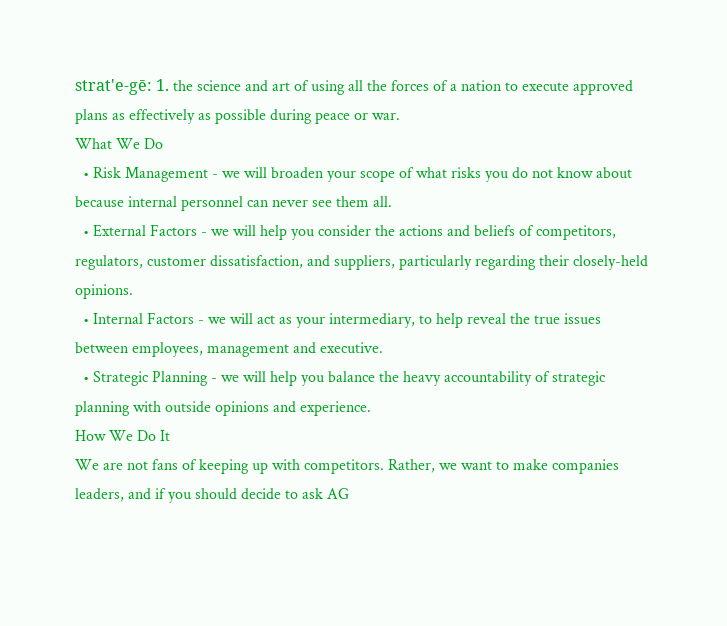strat'e-gē: 1. the science and art of using all the forces of a nation to execute approved plans as effectively as possible during peace or war.
What We Do
  • Risk Management - we will broaden your scope of what risks you do not know about because internal personnel can never see them all.
  • External Factors - we will help you consider the actions and beliefs of competitors, regulators, customer dissatisfaction, and suppliers, particularly regarding their closely-held opinions.
  • Internal Factors - we will act as your intermediary, to help reveal the true issues between employees, management and executive.
  • Strategic Planning - we will help you balance the heavy accountability of strategic planning with outside opinions and experience.
How We Do It
We are not fans of keeping up with competitors. Rather, we want to make companies leaders, and if you should decide to ask AG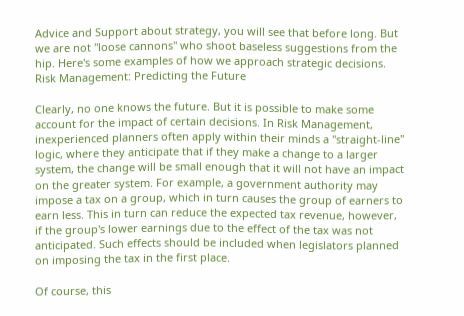Advice and Support about strategy, you will see that before long. But we are not "loose cannons" who shoot baseless suggestions from the hip. Here's some examples of how we approach strategic decisions.
Risk Management: Predicting the Future

Clearly, no one knows the future. But it is possible to make some account for the impact of certain decisions. In Risk Management, inexperienced planners often apply within their minds a "straight-line" logic, where they anticipate that if they make a change to a larger system, the change will be small enough that it will not have an impact on the greater system. For example, a government authority may impose a tax on a group, which in turn causes the group of earners to earn less. This in turn can reduce the expected tax revenue, however, if the group's lower earnings due to the effect of the tax was not anticipated. Such effects should be included when legislators planned on imposing the tax in the first place.

Of course, this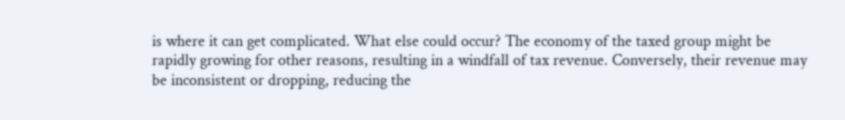is where it can get complicated. What else could occur? The economy of the taxed group might be rapidly growing for other reasons, resulting in a windfall of tax revenue. Conversely, their revenue may be inconsistent or dropping, reducing the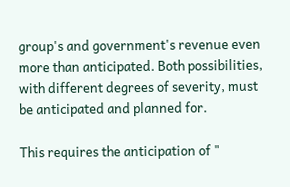group's and government's revenue even more than anticipated. Both possibilities, with different degrees of severity, must be anticipated and planned for.

This requires the anticipation of "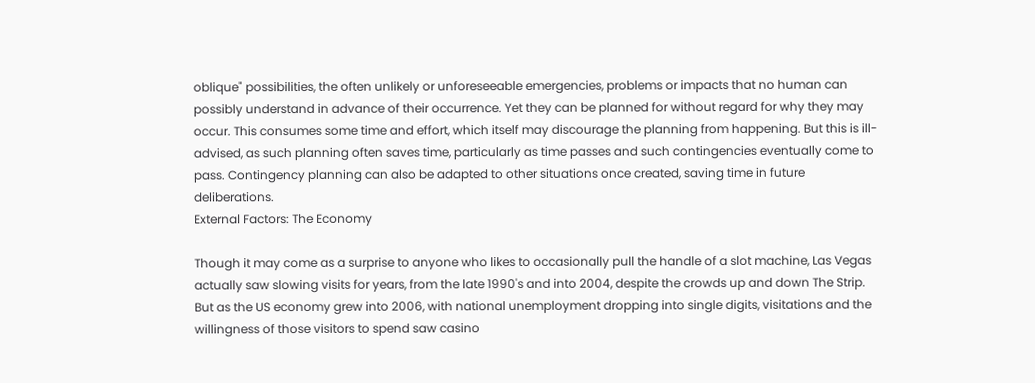oblique" possibilities, the often unlikely or unforeseeable emergencies, problems or impacts that no human can possibly understand in advance of their occurrence. Yet they can be planned for without regard for why they may occur. This consumes some time and effort, which itself may discourage the planning from happening. But this is ill-advised, as such planning often saves time, particularly as time passes and such contingencies eventually come to pass. Contingency planning can also be adapted to other situations once created, saving time in future deliberations.
External Factors: The Economy

Though it may come as a surprise to anyone who likes to occasionally pull the handle of a slot machine, Las Vegas actually saw slowing visits for years, from the late 1990's and into 2004, despite the crowds up and down The Strip. But as the US economy grew into 2006, with national unemployment dropping into single digits, visitations and the willingness of those visitors to spend saw casino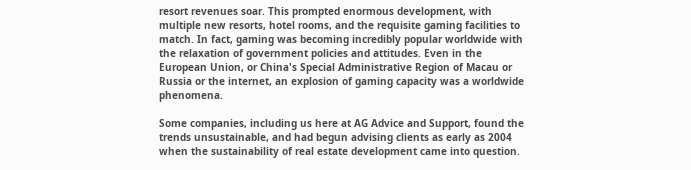resort revenues soar. This prompted enormous development, with multiple new resorts, hotel rooms, and the requisite gaming facilities to match. In fact, gaming was becoming incredibly popular worldwide with the relaxation of government policies and attitudes. Even in the European Union, or China's Special Administrative Region of Macau or Russia or the internet, an explosion of gaming capacity was a worldwide phenomena.

Some companies, including us here at AG Advice and Support, found the trends unsustainable, and had begun advising clients as early as 2004 when the sustainability of real estate development came into question.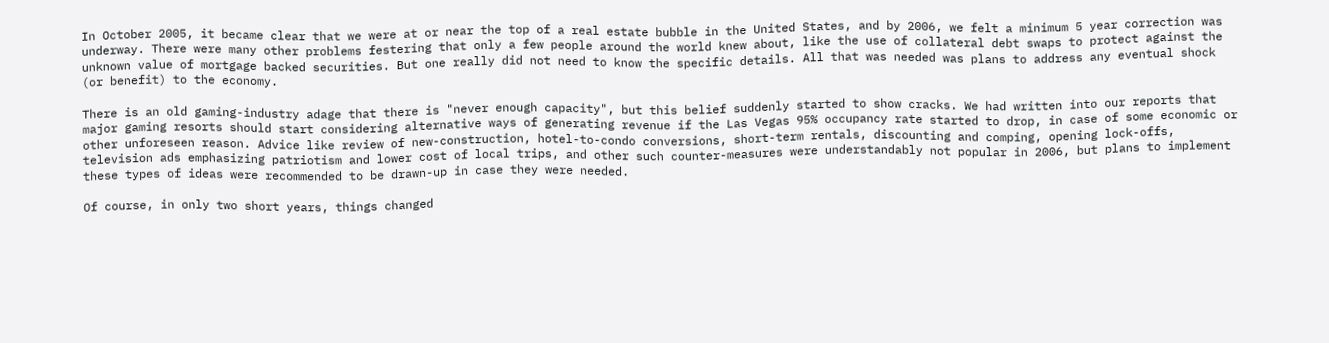In October 2005, it became clear that we were at or near the top of a real estate bubble in the United States, and by 2006, we felt a minimum 5 year correction was underway. There were many other problems festering that only a few people around the world knew about, like the use of collateral debt swaps to protect against the unknown value of mortgage backed securities. But one really did not need to know the specific details. All that was needed was plans to address any eventual shock (or benefit) to the economy.

There is an old gaming-industry adage that there is "never enough capacity", but this belief suddenly started to show cracks. We had written into our reports that major gaming resorts should start considering alternative ways of generating revenue if the Las Vegas 95% occupancy rate started to drop, in case of some economic or other unforeseen reason. Advice like review of new-construction, hotel-to-condo conversions, short-term rentals, discounting and comping, opening lock-offs, television ads emphasizing patriotism and lower cost of local trips, and other such counter-measures were understandably not popular in 2006, but plans to implement these types of ideas were recommended to be drawn-up in case they were needed.

Of course, in only two short years, things changed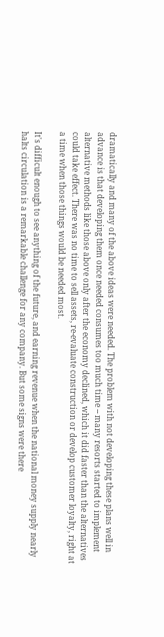dramatically and many of the above ideas were needed. The problem with not developing these plans well in advance is that developing them once needed consumes too much time -- many resorts started to implement alternative methods like those above only after the economy declined, which it did faster than the alternatives could take effect. There was no time to sell assets, re-evaluate construction or develop customer loyalty, right at a time when those things would be needed most.

It's difficult enough to see anything of the future, and earning revenue when the national money supply nearly halts circulation is a remarkable challenge for any company. But some signs were there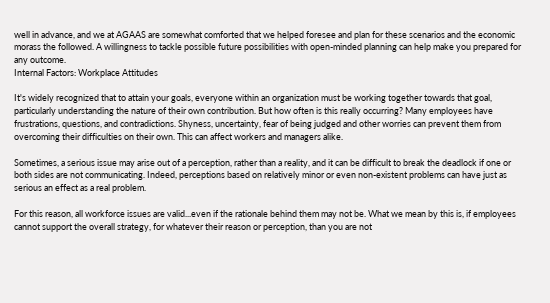well in advance, and we at AGAAS are somewhat comforted that we helped foresee and plan for these scenarios and the economic morass the followed. A willingness to tackle possible future possibilities with open-minded planning can help make you prepared for any outcome.
Internal Factors: Workplace Attitudes

It's widely recognized that to attain your goals, everyone within an organization must be working together towards that goal, particularly understanding the nature of their own contribution. But how often is this really occurring? Many employees have frustrations, questions, and contradictions. Shyness, uncertainty, fear of being judged and other worries can prevent them from overcoming their difficulties on their own. This can affect workers and managers alike.

Sometimes, a serious issue may arise out of a perception, rather than a reality, and it can be difficult to break the deadlock if one or both sides are not communicating. Indeed, perceptions based on relatively minor or even non-existent problems can have just as serious an effect as a real problem.

For this reason, all workforce issues are valid...even if the rationale behind them may not be. What we mean by this is, if employees cannot support the overall strategy, for whatever their reason or perception, than you are not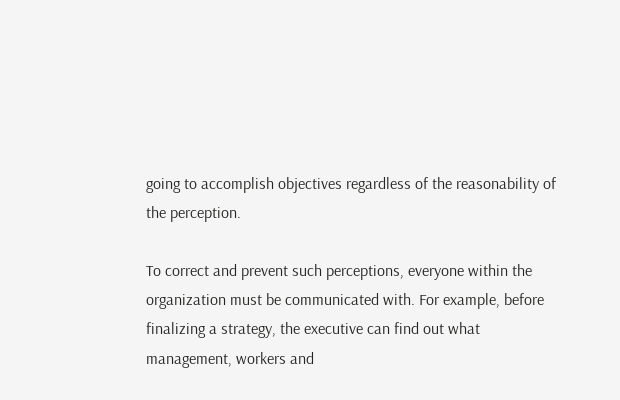going to accomplish objectives regardless of the reasonability of the perception.

To correct and prevent such perceptions, everyone within the organization must be communicated with. For example, before finalizing a strategy, the executive can find out what management, workers and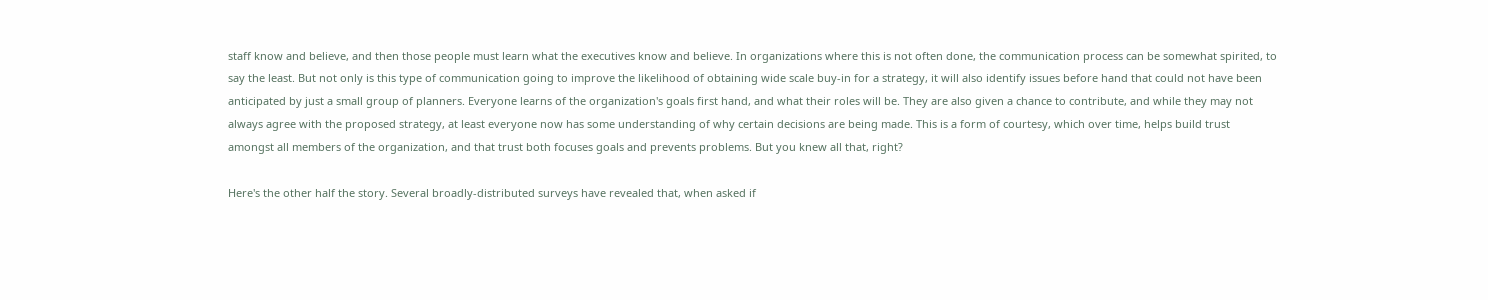staff know and believe, and then those people must learn what the executives know and believe. In organizations where this is not often done, the communication process can be somewhat spirited, to say the least. But not only is this type of communication going to improve the likelihood of obtaining wide scale buy-in for a strategy, it will also identify issues before hand that could not have been anticipated by just a small group of planners. Everyone learns of the organization's goals first hand, and what their roles will be. They are also given a chance to contribute, and while they may not always agree with the proposed strategy, at least everyone now has some understanding of why certain decisions are being made. This is a form of courtesy, which over time, helps build trust amongst all members of the organization, and that trust both focuses goals and prevents problems. But you knew all that, right?

Here's the other half the story. Several broadly-distributed surveys have revealed that, when asked if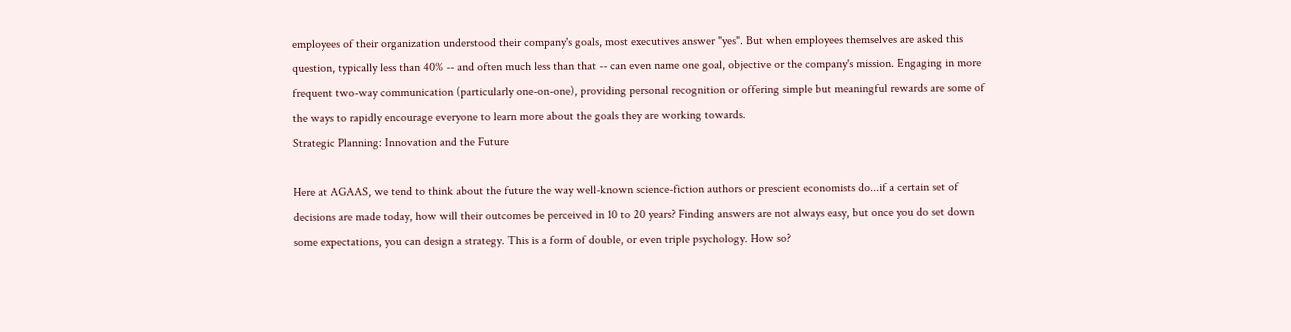employees of their organization understood their company's goals, most executives answer "yes". But when employees themselves are asked this question, typically less than 40% -- and often much less than that -- can even name one goal, objective or the company's mission. Engaging in more frequent two-way communication (particularly one-on-one), providing personal recognition or offering simple but meaningful rewards are some of the ways to rapidly encourage everyone to learn more about the goals they are working towards.
Strategic Planning: Innovation and the Future

Here at AGAAS, we tend to think about the future the way well-known science-fiction authors or prescient economists do...if a certain set of decisions are made today, how will their outcomes be perceived in 10 to 20 years? Finding answers are not always easy, but once you do set down some expectations, you can design a strategy. This is a form of double, or even triple psychology. How so?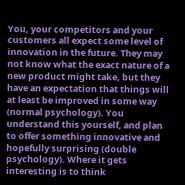You, your competitors and your customers all expect some level of innovation in the future. They may not know what the exact nature of a new product might take, but they have an expectation that things will at least be improved in some way (normal psychology). You understand this yourself, and plan to offer something innovative and hopefully surprising (double psychology). Where it gets interesting is to think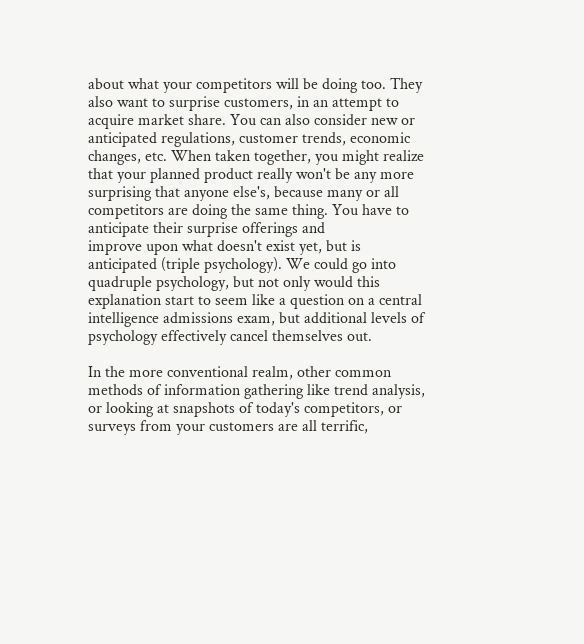about what your competitors will be doing too. They also want to surprise customers, in an attempt to acquire market share. You can also consider new or anticipated regulations, customer trends, economic changes, etc. When taken together, you might realize that your planned product really won't be any more surprising that anyone else's, because many or all competitors are doing the same thing. You have to anticipate their surprise offerings and
improve upon what doesn't exist yet, but is anticipated (triple psychology). We could go into quadruple psychology, but not only would this explanation start to seem like a question on a central intelligence admissions exam, but additional levels of psychology effectively cancel themselves out.

In the more conventional realm, other common methods of information gathering like trend analysis, or looking at snapshots of today's competitors, or surveys from your customers are all terrific,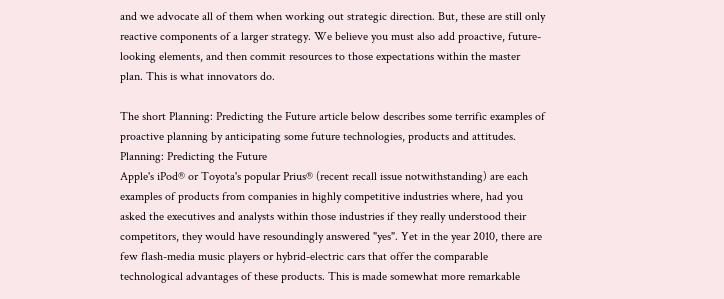and we advocate all of them when working out strategic direction. But, these are still only reactive components of a larger strategy. We believe you must also add proactive, future-looking elements, and then commit resources to those expectations within the master plan. This is what innovators do.

The short Planning: Predicting the Future article below describes some terrific examples of proactive planning by anticipating some future technologies, products and attitudes.
Planning: Predicting the Future
Apple's iPod® or Toyota's popular Prius® (recent recall issue notwithstanding) are each examples of products from companies in highly competitive industries where, had you asked the executives and analysts within those industries if they really understood their competitors, they would have resoundingly answered "yes". Yet in the year 2010, there are few flash-media music players or hybrid-electric cars that offer the comparable technological advantages of these products. This is made somewhat more remarkable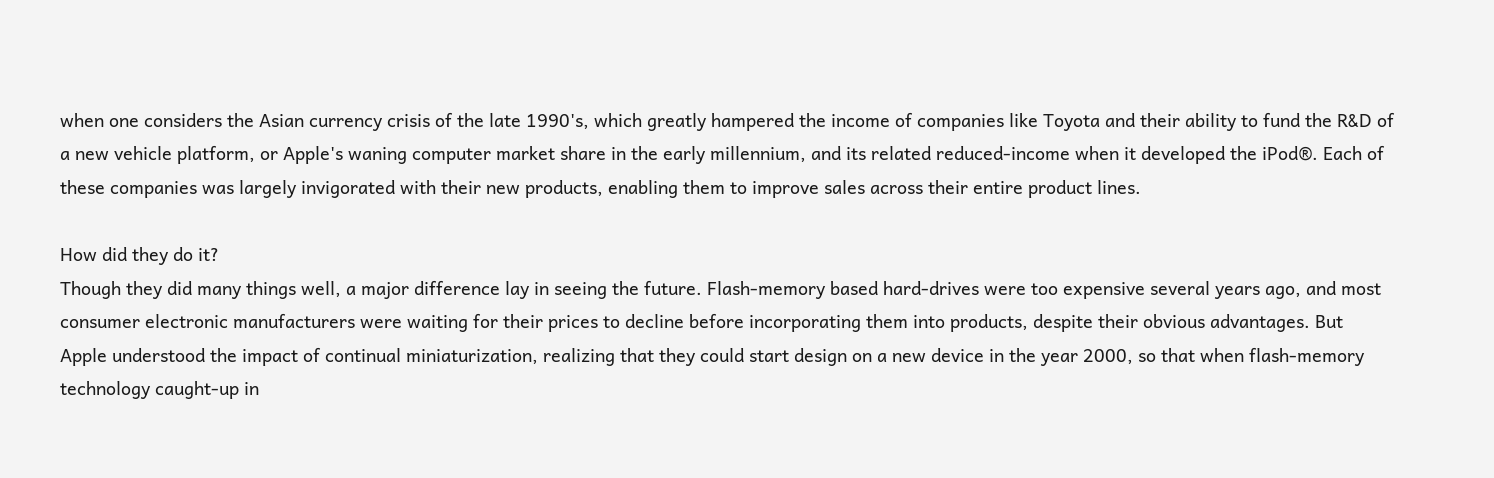when one considers the Asian currency crisis of the late 1990's, which greatly hampered the income of companies like Toyota and their ability to fund the R&D of a new vehicle platform, or Apple's waning computer market share in the early millennium, and its related reduced-income when it developed the iPod®. Each of these companies was largely invigorated with their new products, enabling them to improve sales across their entire product lines.

How did they do it?
Though they did many things well, a major difference lay in seeing the future. Flash-memory based hard-drives were too expensive several years ago, and most consumer electronic manufacturers were waiting for their prices to decline before incorporating them into products, despite their obvious advantages. But Apple understood the impact of continual miniaturization, realizing that they could start design on a new device in the year 2000, so that when flash-memory technology caught-up in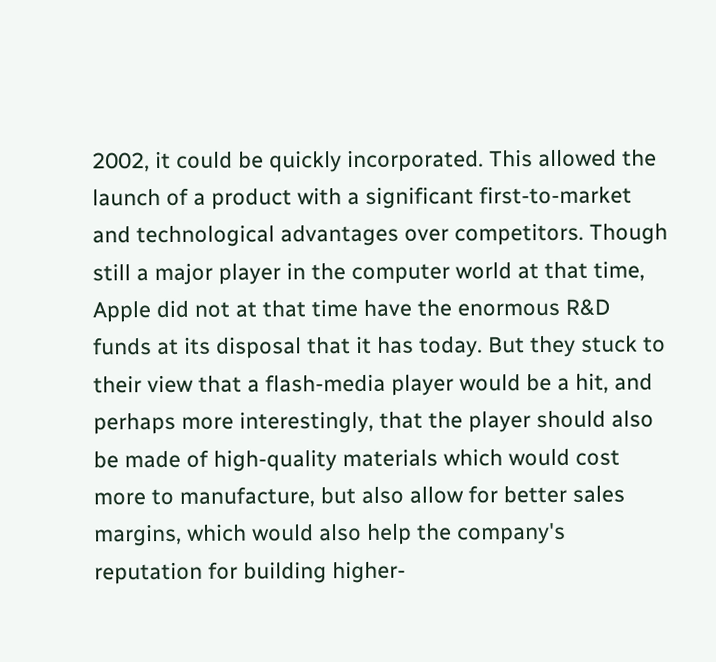2002, it could be quickly incorporated. This allowed the launch of a product with a significant first-to-market and technological advantages over competitors. Though still a major player in the computer world at that time, Apple did not at that time have the enormous R&D funds at its disposal that it has today. But they stuck to their view that a flash-media player would be a hit, and perhaps more interestingly, that the player should also be made of high-quality materials which would cost more to manufacture, but also allow for better sales margins, which would also help the company's reputation for building higher-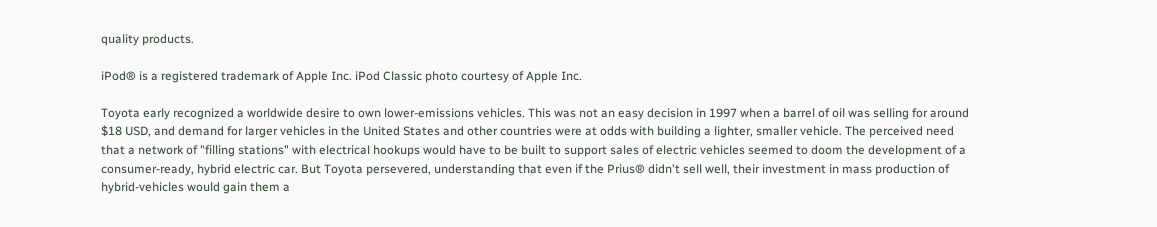quality products.

iPod® is a registered trademark of Apple Inc. iPod Classic photo courtesy of Apple Inc.

Toyota early recognized a worldwide desire to own lower-emissions vehicles. This was not an easy decision in 1997 when a barrel of oil was selling for around $18 USD, and demand for larger vehicles in the United States and other countries were at odds with building a lighter, smaller vehicle. The perceived need that a network of "filling stations" with electrical hookups would have to be built to support sales of electric vehicles seemed to doom the development of a consumer-ready, hybrid electric car. But Toyota persevered, understanding that even if the Prius® didn't sell well, their investment in mass production of hybrid-vehicles would gain them a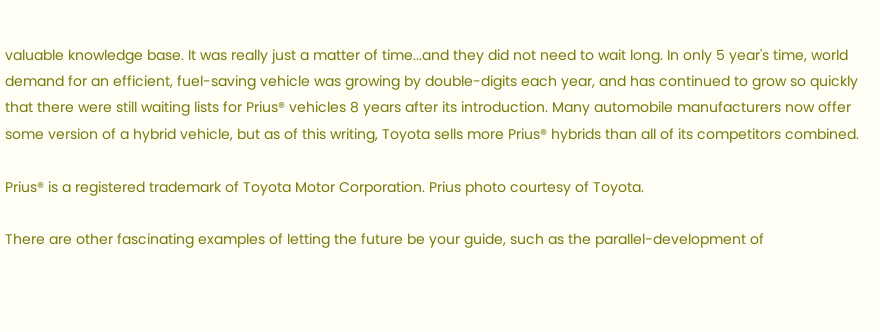valuable knowledge base. It was really just a matter of time...and they did not need to wait long. In only 5 year's time, world demand for an efficient, fuel-saving vehicle was growing by double-digits each year, and has continued to grow so quickly that there were still waiting lists for Prius® vehicles 8 years after its introduction. Many automobile manufacturers now offer some version of a hybrid vehicle, but as of this writing, Toyota sells more Prius® hybrids than all of its competitors combined.

Prius® is a registered trademark of Toyota Motor Corporation. Prius photo courtesy of Toyota.

There are other fascinating examples of letting the future be your guide, such as the parallel-development of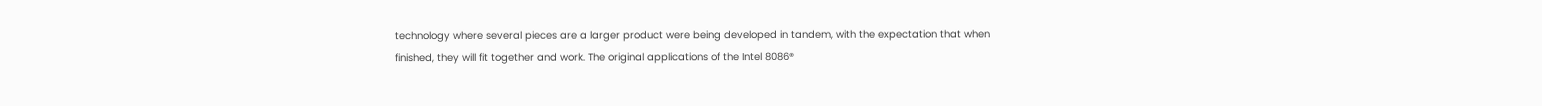technology where several pieces are a larger product were being developed in tandem, with the expectation that when finished, they will fit together and work. The original applications of the Intel 8086®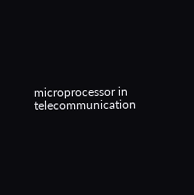microprocessor in telecommunication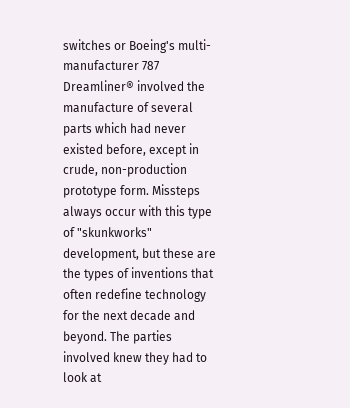switches or Boeing's multi-manufacturer 787 Dreamliner® involved the manufacture of several parts which had never existed before, except in crude, non-production prototype form. Missteps always occur with this type of "skunkworks" development, but these are the types of inventions that often redefine technology for the next decade and beyond. The parties involved knew they had to look at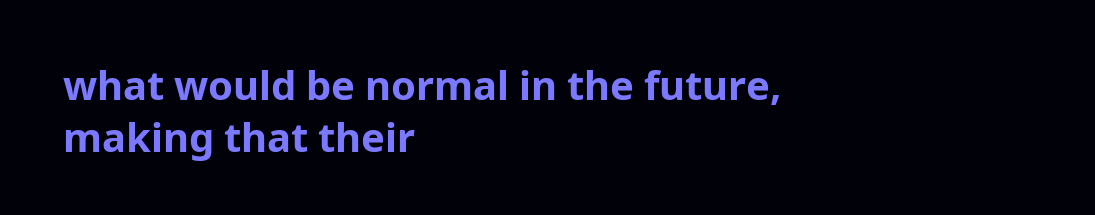what would be normal in the future, making that their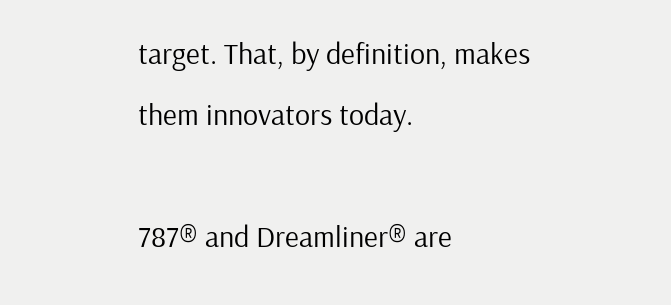target. That, by definition, makes them innovators today.

787® and Dreamliner® are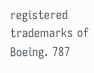registered trademarks of Boeing. 787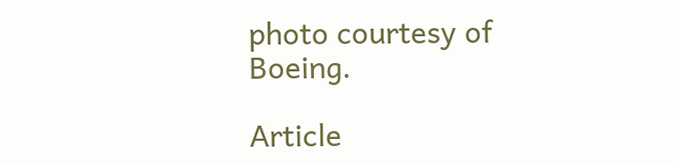photo courtesy of Boeing.

Article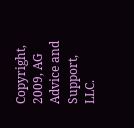Copyright, 2009, AG Advice and Support, LLC.